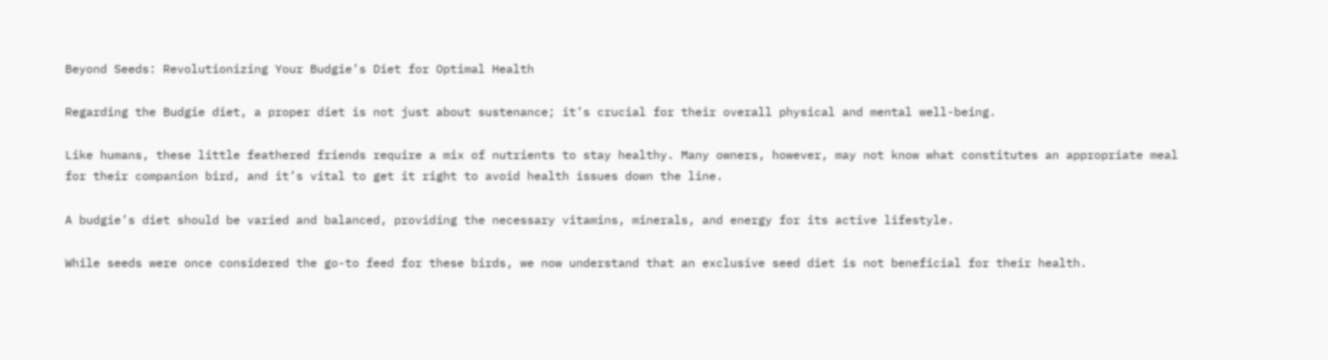Beyond Seeds: Revolutionizing Your Budgie’s Diet for Optimal Health

Regarding the Budgie diet, a proper diet is not just about sustenance; it’s crucial for their overall physical and mental well-being.

Like humans, these little feathered friends require a mix of nutrients to stay healthy. Many owners, however, may not know what constitutes an appropriate meal for their companion bird, and it’s vital to get it right to avoid health issues down the line.

A budgie’s diet should be varied and balanced, providing the necessary vitamins, minerals, and energy for its active lifestyle.

While seeds were once considered the go-to feed for these birds, we now understand that an exclusive seed diet is not beneficial for their health.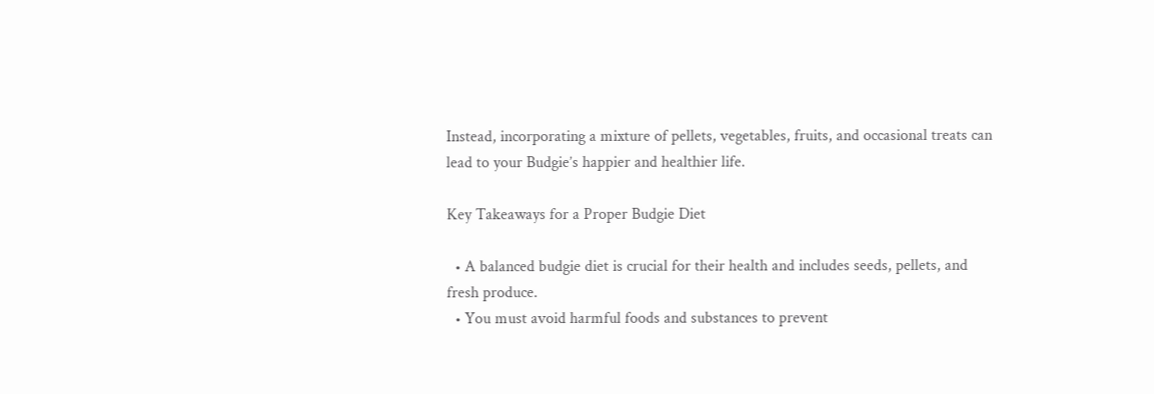Instead, incorporating a mixture of pellets, vegetables, fruits, and occasional treats can lead to your Budgie’s happier and healthier life.

Key Takeaways for a Proper Budgie Diet

  • A balanced budgie diet is crucial for their health and includes seeds, pellets, and fresh produce.
  • You must avoid harmful foods and substances to prevent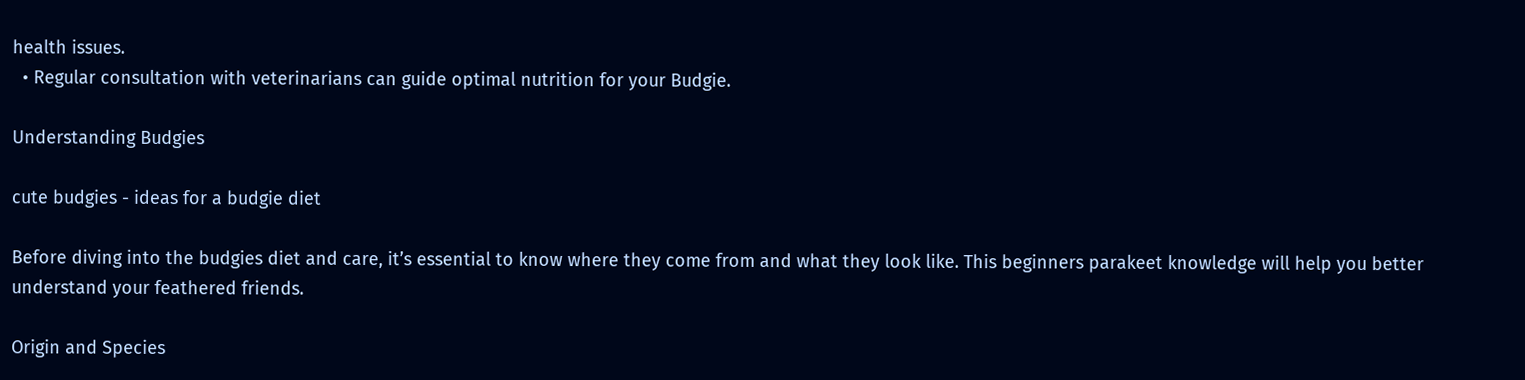health issues.
  • Regular consultation with veterinarians can guide optimal nutrition for your Budgie.

Understanding Budgies

cute budgies - ideas for a budgie diet

Before diving into the budgies diet and care, it’s essential to know where they come from and what they look like. This beginners parakeet knowledge will help you better understand your feathered friends.

Origin and Species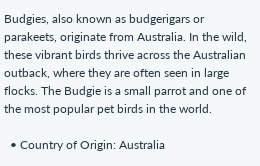Budgies, also known as budgerigars or parakeets, originate from Australia. In the wild, these vibrant birds thrive across the Australian outback, where they are often seen in large flocks. The Budgie is a small parrot and one of the most popular pet birds in the world.

  • Country of Origin: Australia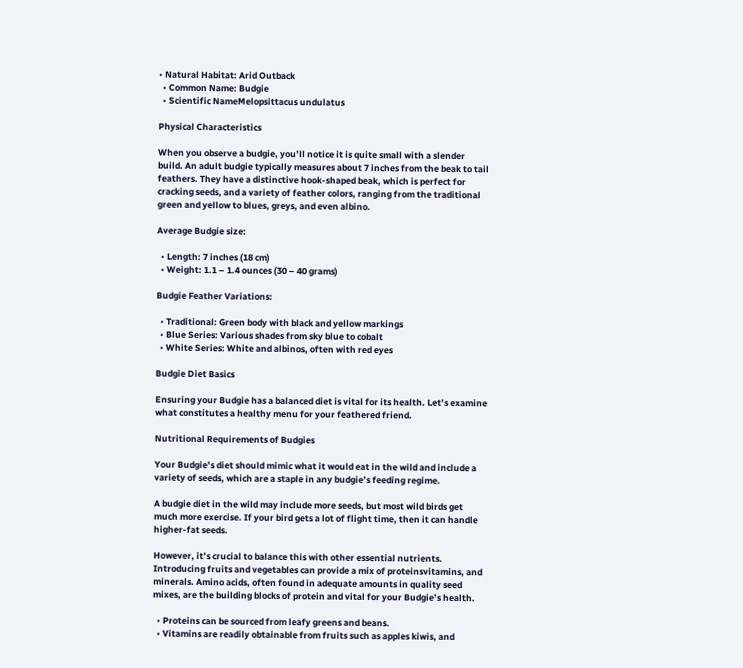• Natural Habitat: Arid Outback
  • Common Name: Budgie
  • Scientific NameMelopsittacus undulatus

Physical Characteristics

When you observe a budgie, you’ll notice it is quite small with a slender build. An adult budgie typically measures about 7 inches from the beak to tail feathers. They have a distinctive hook-shaped beak, which is perfect for cracking seeds, and a variety of feather colors, ranging from the traditional green and yellow to blues, greys, and even albino.

Average Budgie size:

  • Length: 7 inches (18 cm)
  • Weight: 1.1 – 1.4 ounces (30 – 40 grams)

Budgie Feather Variations:

  • Traditional: Green body with black and yellow markings
  • Blue Series: Various shades from sky blue to cobalt
  • White Series: White and albinos, often with red eyes

Budgie Diet Basics

Ensuring your Budgie has a balanced diet is vital for its health. Let’s examine what constitutes a healthy menu for your feathered friend.

Nutritional Requirements of Budgies

Your Budgie’s diet should mimic what it would eat in the wild and include a variety of seeds, which are a staple in any budgie’s feeding regime.

A budgie diet in the wild may include more seeds, but most wild birds get much more exercise. If your bird gets a lot of flight time, then it can handle higher-fat seeds.

However, it’s crucial to balance this with other essential nutrients. Introducing fruits and vegetables can provide a mix of proteinsvitamins, and minerals. Amino acids, often found in adequate amounts in quality seed mixes, are the building blocks of protein and vital for your Budgie’s health.

  • Proteins can be sourced from leafy greens and beans.
  • Vitamins are readily obtainable from fruits such as apples kiwis, and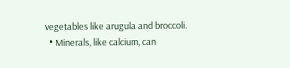vegetables like arugula and broccoli.
  • Minerals, like calcium, can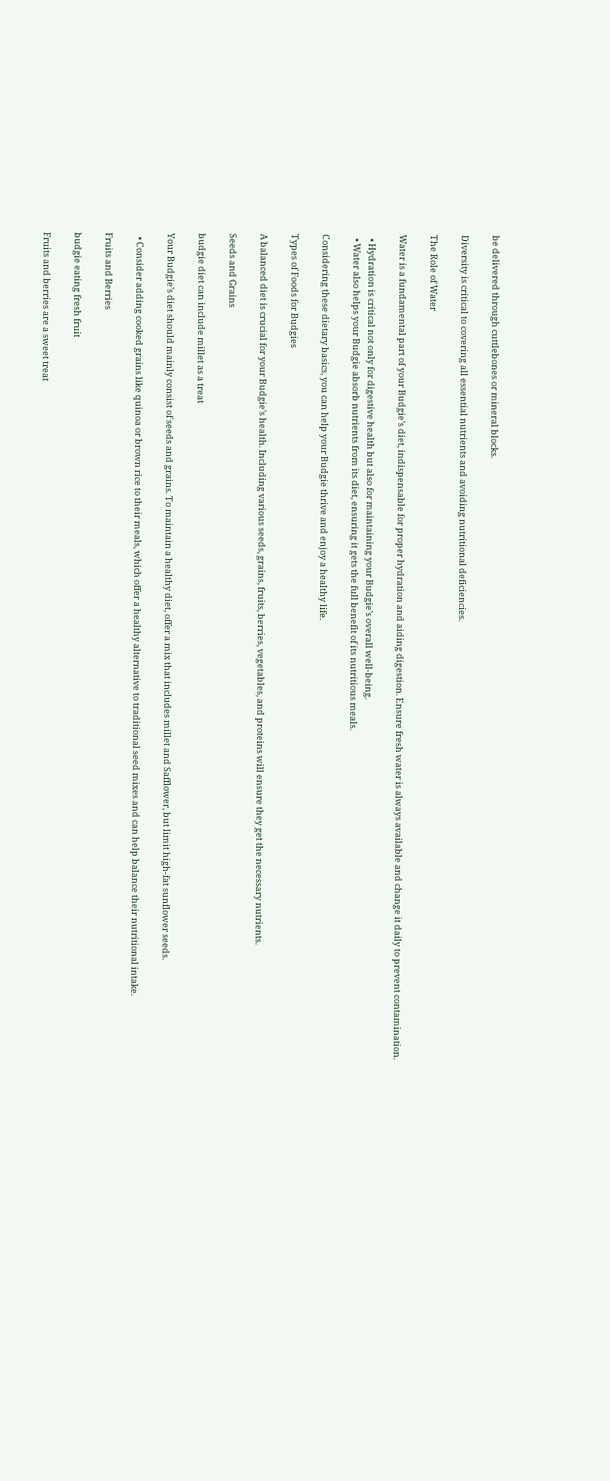be delivered through cuttlebones or mineral blocks.

Diversity is critical to covering all essential nutrients and avoiding nutritional deficiencies.

The Role of Water

Water is a fundamental part of your Budgie’s diet, indispensable for proper hydration and aiding digestion. Ensure fresh water is always available and change it daily to prevent contamination.

  • Hydration is critical not only for digestive health but also for maintaining your Budgie’s overall well-being.
  • Water also helps your Budgie absorb nutrients from its diet, ensuring it gets the full benefit of its nutritious meals.

Considering these dietary basics, you can help your Budgie thrive and enjoy a healthy life.

Types of Foods for Budgies

A balanced diet is crucial for your Budgie’s health. Including various seeds, grains, fruits, berries, vegetables, and proteins will ensure they get the necessary nutrients.

Seeds and Grains

budgie diet can include millet as a treat

Your Budgie’s diet should mainly consist of seeds and grains. To maintain a healthy diet, offer a mix that includes millet and Safflower, but limit high-fat sunflower seeds.

  • Consider adding cooked grains like quinoa or brown rice to their meals, which offer a healthy alternative to traditional seed mixes and can help balance their nutritional intake.

Fruits and Berries

budgie eating fresh fruit

Fruits and berries are a sweet treat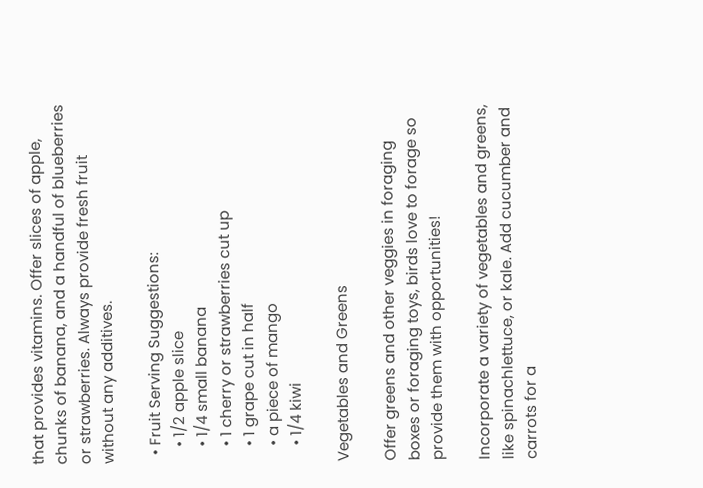that provides vitamins. Offer slices of apple, chunks of banana, and a handful of blueberries or strawberries. Always provide fresh fruit without any additives.

  • Fruit Serving Suggestions:
    • 1/2 apple slice
    • 1/4 small banana
    • 1 cherry or strawberries cut up
    • 1 grape cut in half
    • a piece of mango
    • 1/4 kiwi

Vegetables and Greens

Offer greens and other veggies in foraging boxes or foraging toys, birds love to forage so provide them with opportunities!

Incorporate a variety of vegetables and greens, like spinachlettuce, or kale. Add cucumber and carrots for a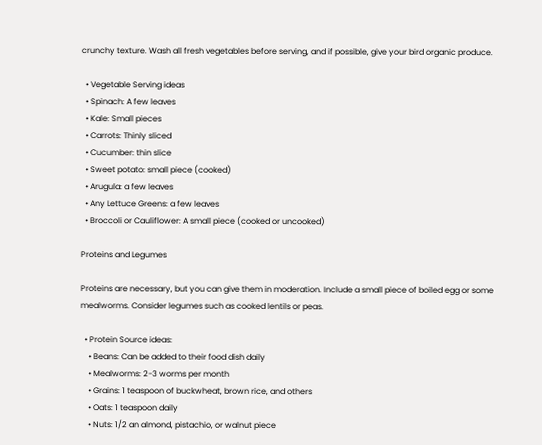crunchy texture. Wash all fresh vegetables before serving, and if possible, give your bird organic produce.

  • Vegetable Serving ideas
  • Spinach: A few leaves
  • Kale: Small pieces
  • Carrots: Thinly sliced
  • Cucumber: thin slice
  • Sweet potato: small piece (cooked)
  • Arugula: a few leaves
  • Any Lettuce Greens: a few leaves
  • Broccoli or Cauliflower: A small piece (cooked or uncooked)

Proteins and Legumes

Proteins are necessary, but you can give them in moderation. Include a small piece of boiled egg or some mealworms. Consider legumes such as cooked lentils or peas.

  • Protein Source ideas:
    • Beans: Can be added to their food dish daily
    • Mealworms: 2-3 worms per month
    • Grains: 1 teaspoon of buckwheat, brown rice, and others
    • Oats: 1 teaspoon daily
    • Nuts: 1/2 an almond, pistachio, or walnut piece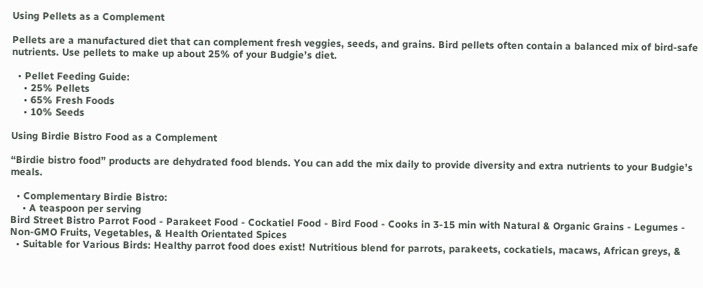Using Pellets as a Complement

Pellets are a manufactured diet that can complement fresh veggies, seeds, and grains. Bird pellets often contain a balanced mix of bird-safe nutrients. Use pellets to make up about 25% of your Budgie’s diet.

  • Pellet Feeding Guide:
    • 25% Pellets
    • 65% Fresh Foods
    • 10% Seeds

Using Birdie Bistro Food as a Complement

“Birdie bistro food” products are dehydrated food blends. You can add the mix daily to provide diversity and extra nutrients to your Budgie’s meals.

  • Complementary Birdie Bistro:
    • A teaspoon per serving
Bird Street Bistro Parrot Food - Parakeet Food - Cockatiel Food - Bird Food - Cooks in 3-15 min with Natural & Organic Grains - Legumes - Non-GMO Fruits, Vegetables, & Health Orientated Spices
  • Suitable for Various Birds: Healthy parrot food does exist! Nutritious blend for parrots, parakeets, cockatiels, macaws, African greys, &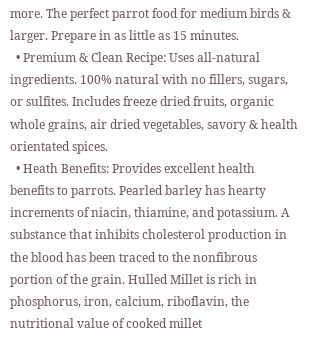more. The perfect parrot food for medium birds & larger. Prepare in as little as 15 minutes.
  • Premium & Clean Recipe: Uses all-natural ingredients. 100% natural with no fillers, sugars, or sulfites. Includes freeze dried fruits, organic whole grains, air dried vegetables, savory & health orientated spices.
  • Heath Benefits: Provides excellent health benefits to parrots. Pearled barley has hearty increments of niacin, thiamine, and potassium. A substance that inhibits cholesterol production in the blood has been traced to the nonfibrous portion of the grain. Hulled Millet is rich in phosphorus, iron, calcium, riboflavin, the nutritional value of cooked millet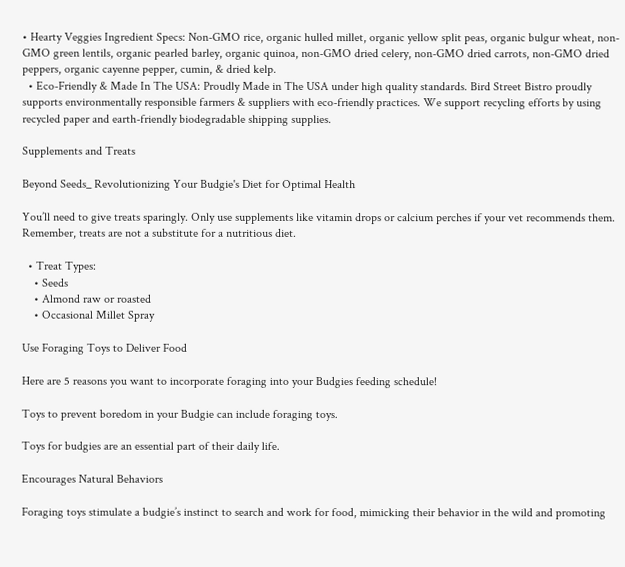• Hearty Veggies Ingredient Specs: Non-GMO rice, organic hulled millet, organic yellow split peas, organic bulgur wheat, non-GMO green lentils, organic pearled barley, organic quinoa, non-GMO dried celery, non-GMO dried carrots, non-GMO dried peppers, organic cayenne pepper, cumin, & dried kelp.
  • Eco-Friendly & Made In The USA: Proudly Made in The USA under high quality standards. Bird Street Bistro proudly supports environmentally responsible farmers & suppliers with eco-friendly practices. We support recycling efforts by using recycled paper and earth-friendly biodegradable shipping supplies.

Supplements and Treats

Beyond Seeds_ Revolutionizing Your Budgie's Diet for Optimal Health

You’ll need to give treats sparingly. Only use supplements like vitamin drops or calcium perches if your vet recommends them. Remember, treats are not a substitute for a nutritious diet.

  • Treat Types:
    • Seeds
    • Almond raw or roasted
    • Occasional Millet Spray

Use Foraging Toys to Deliver Food

Here are 5 reasons you want to incorporate foraging into your Budgies feeding schedule!

Toys to prevent boredom in your Budgie can include foraging toys.

Toys for budgies are an essential part of their daily life.

Encourages Natural Behaviors

Foraging toys stimulate a budgie’s instinct to search and work for food, mimicking their behavior in the wild and promoting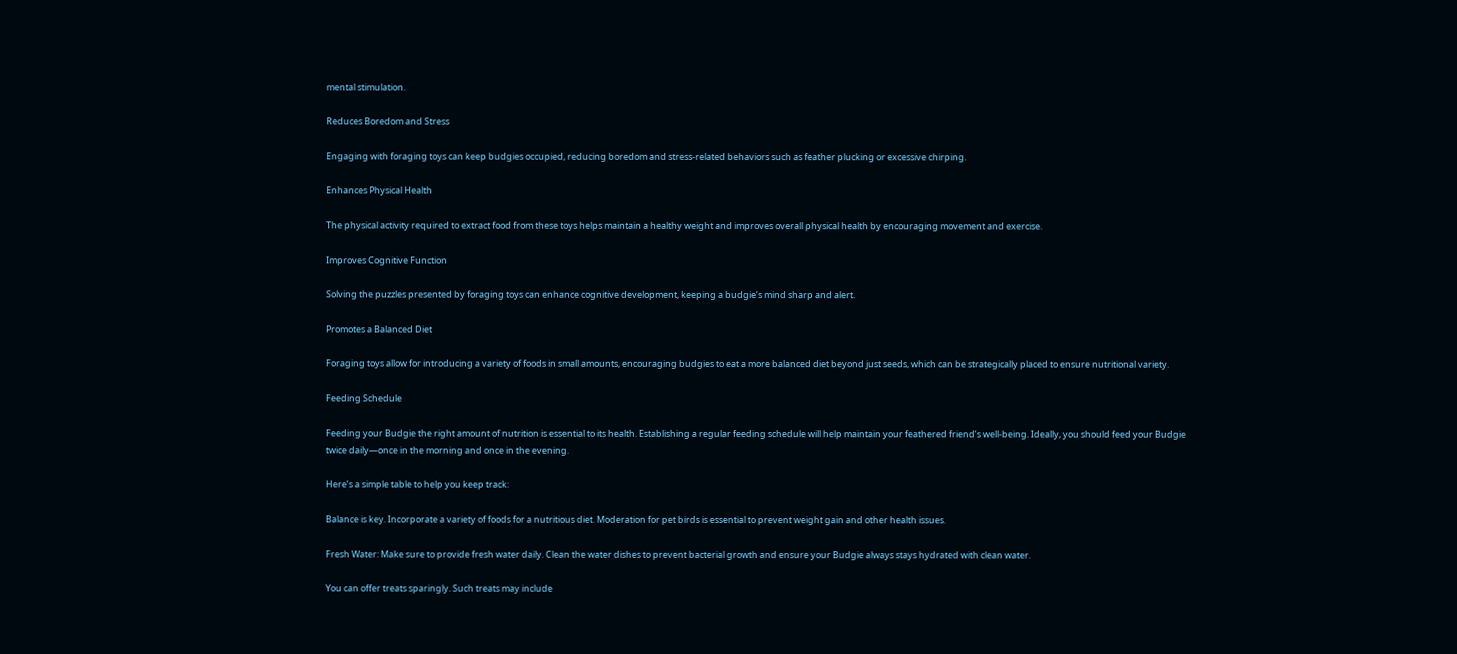mental stimulation.

Reduces Boredom and Stress

Engaging with foraging toys can keep budgies occupied, reducing boredom and stress-related behaviors such as feather plucking or excessive chirping.

Enhances Physical Health

The physical activity required to extract food from these toys helps maintain a healthy weight and improves overall physical health by encouraging movement and exercise.

Improves Cognitive Function

Solving the puzzles presented by foraging toys can enhance cognitive development, keeping a budgie’s mind sharp and alert.

Promotes a Balanced Diet

Foraging toys allow for introducing a variety of foods in small amounts, encouraging budgies to eat a more balanced diet beyond just seeds, which can be strategically placed to ensure nutritional variety.

Feeding Schedule

Feeding your Budgie the right amount of nutrition is essential to its health. Establishing a regular feeding schedule will help maintain your feathered friend’s well-being. Ideally, you should feed your Budgie twice daily—once in the morning and once in the evening.

Here’s a simple table to help you keep track:

Balance is key. Incorporate a variety of foods for a nutritious diet. Moderation for pet birds is essential to prevent weight gain and other health issues.

Fresh Water: Make sure to provide fresh water daily. Clean the water dishes to prevent bacterial growth and ensure your Budgie always stays hydrated with clean water.

You can offer treats sparingly. Such treats may include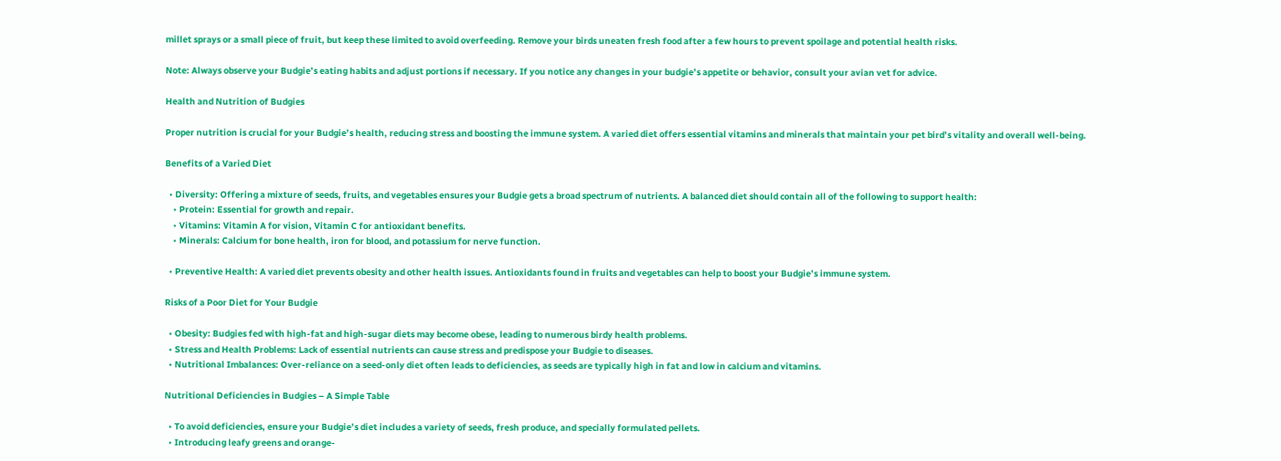millet sprays or a small piece of fruit, but keep these limited to avoid overfeeding. Remove your birds uneaten fresh food after a few hours to prevent spoilage and potential health risks.

Note: Always observe your Budgie’s eating habits and adjust portions if necessary. If you notice any changes in your budgie’s appetite or behavior, consult your avian vet for advice.

Health and Nutrition of Budgies

Proper nutrition is crucial for your Budgie’s health, reducing stress and boosting the immune system. A varied diet offers essential vitamins and minerals that maintain your pet bird’s vitality and overall well-being.

Benefits of a Varied Diet

  • Diversity: Offering a mixture of seeds, fruits, and vegetables ensures your Budgie gets a broad spectrum of nutrients. A balanced diet should contain all of the following to support health:
    • Protein: Essential for growth and repair.
    • Vitamins: Vitamin A for vision, Vitamin C for antioxidant benefits.
    • Minerals: Calcium for bone health, iron for blood, and potassium for nerve function.

  • Preventive Health: A varied diet prevents obesity and other health issues. Antioxidants found in fruits and vegetables can help to boost your Budgie’s immune system.

Risks of a Poor Diet for Your Budgie

  • Obesity: Budgies fed with high-fat and high-sugar diets may become obese, leading to numerous birdy health problems.
  • Stress and Health Problems: Lack of essential nutrients can cause stress and predispose your Budgie to diseases.
  • Nutritional Imbalances: Over-reliance on a seed-only diet often leads to deficiencies, as seeds are typically high in fat and low in calcium and vitamins.

Nutritional Deficiencies in Budgies – A Simple Table

  • To avoid deficiencies, ensure your Budgie’s diet includes a variety of seeds, fresh produce, and specially formulated pellets.
  • Introducing leafy greens and orange-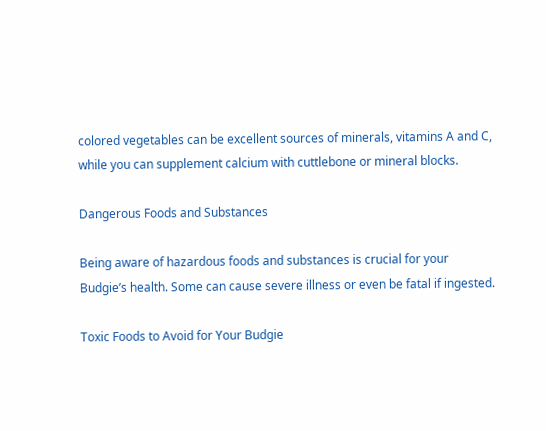colored vegetables can be excellent sources of minerals, vitamins A and C, while you can supplement calcium with cuttlebone or mineral blocks.

Dangerous Foods and Substances

Being aware of hazardous foods and substances is crucial for your Budgie’s health. Some can cause severe illness or even be fatal if ingested.

Toxic Foods to Avoid for Your Budgie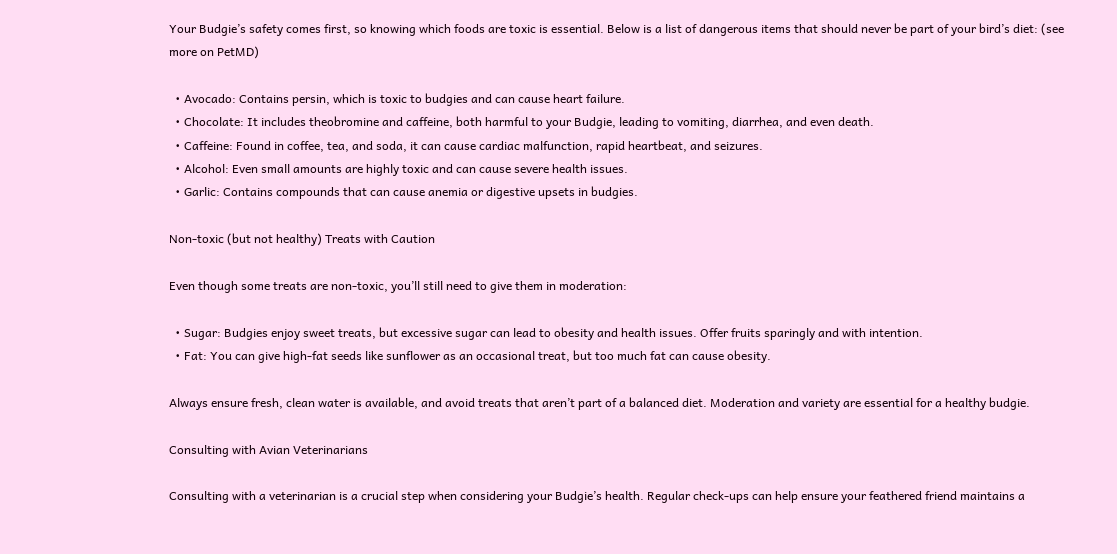Your Budgie’s safety comes first, so knowing which foods are toxic is essential. Below is a list of dangerous items that should never be part of your bird’s diet: (see more on PetMD)

  • Avocado: Contains persin, which is toxic to budgies and can cause heart failure.
  • Chocolate: It includes theobromine and caffeine, both harmful to your Budgie, leading to vomiting, diarrhea, and even death.
  • Caffeine: Found in coffee, tea, and soda, it can cause cardiac malfunction, rapid heartbeat, and seizures.
  • Alcohol: Even small amounts are highly toxic and can cause severe health issues.
  • Garlic: Contains compounds that can cause anemia or digestive upsets in budgies.

Non-toxic (but not healthy) Treats with Caution

Even though some treats are non-toxic, you’ll still need to give them in moderation:

  • Sugar: Budgies enjoy sweet treats, but excessive sugar can lead to obesity and health issues. Offer fruits sparingly and with intention.
  • Fat: You can give high-fat seeds like sunflower as an occasional treat, but too much fat can cause obesity.

Always ensure fresh, clean water is available, and avoid treats that aren’t part of a balanced diet. Moderation and variety are essential for a healthy budgie.

Consulting with Avian Veterinarians

Consulting with a veterinarian is a crucial step when considering your Budgie’s health. Regular check-ups can help ensure your feathered friend maintains a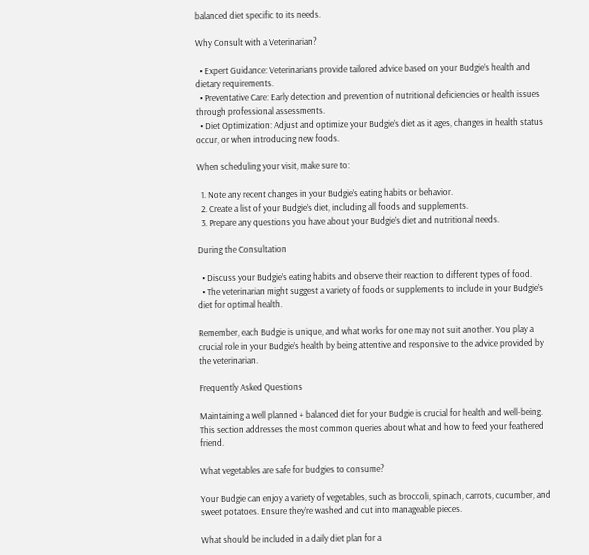balanced diet specific to its needs.

Why Consult with a Veterinarian?

  • Expert Guidance: Veterinarians provide tailored advice based on your Budgie’s health and dietary requirements.
  • Preventative Care: Early detection and prevention of nutritional deficiencies or health issues through professional assessments.
  • Diet Optimization: Adjust and optimize your Budgie’s diet as it ages, changes in health status occur, or when introducing new foods.

When scheduling your visit, make sure to:

  1. Note any recent changes in your Budgie’s eating habits or behavior.
  2. Create a list of your Budgie’s diet, including all foods and supplements.
  3. Prepare any questions you have about your Budgie’s diet and nutritional needs.

During the Consultation

  • Discuss your Budgie’s eating habits and observe their reaction to different types of food.
  • The veterinarian might suggest a variety of foods or supplements to include in your Budgie’s diet for optimal health.

Remember, each Budgie is unique, and what works for one may not suit another. You play a crucial role in your Budgie’s health by being attentive and responsive to the advice provided by the veterinarian.

Frequently Asked Questions

Maintaining a well planned + balanced diet for your Budgie is crucial for health and well-being. This section addresses the most common queries about what and how to feed your feathered friend.

What vegetables are safe for budgies to consume?

Your Budgie can enjoy a variety of vegetables, such as broccoli, spinach, carrots, cucumber, and sweet potatoes. Ensure they’re washed and cut into manageable pieces.

What should be included in a daily diet plan for a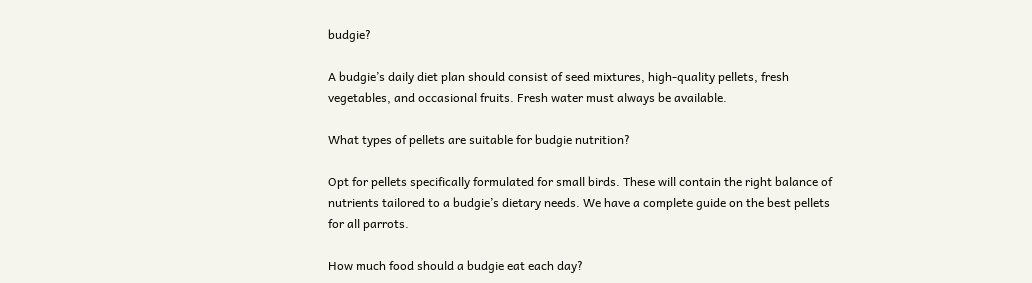budgie?

A budgie’s daily diet plan should consist of seed mixtures, high-quality pellets, fresh vegetables, and occasional fruits. Fresh water must always be available.

What types of pellets are suitable for budgie nutrition?

Opt for pellets specifically formulated for small birds. These will contain the right balance of nutrients tailored to a budgie’s dietary needs. We have a complete guide on the best pellets for all parrots.

How much food should a budgie eat each day?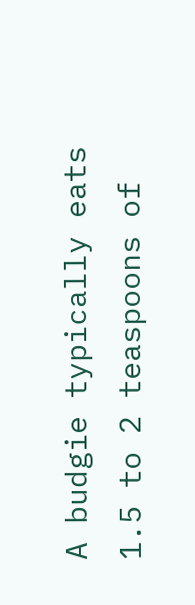A budgie typically eats 1.5 to 2 teaspoons of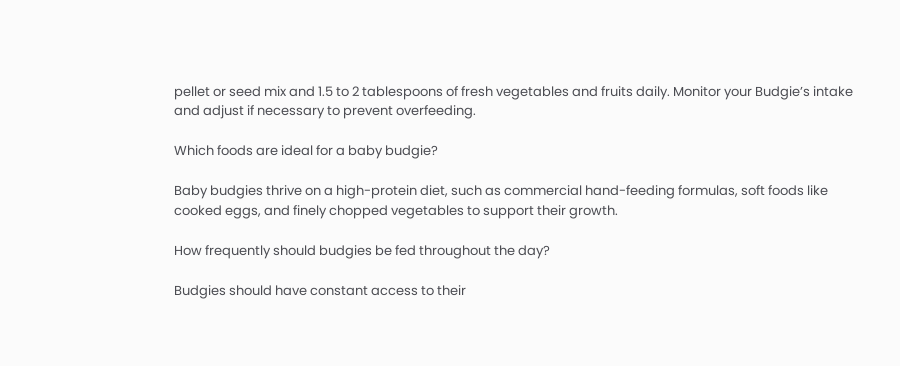pellet or seed mix and 1.5 to 2 tablespoons of fresh vegetables and fruits daily. Monitor your Budgie’s intake and adjust if necessary to prevent overfeeding.

Which foods are ideal for a baby budgie?

Baby budgies thrive on a high-protein diet, such as commercial hand-feeding formulas, soft foods like cooked eggs, and finely chopped vegetables to support their growth.

How frequently should budgies be fed throughout the day?

Budgies should have constant access to their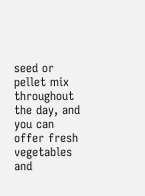seed or pellet mix throughout the day, and you can offer fresh vegetables and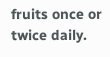fruits once or twice daily.